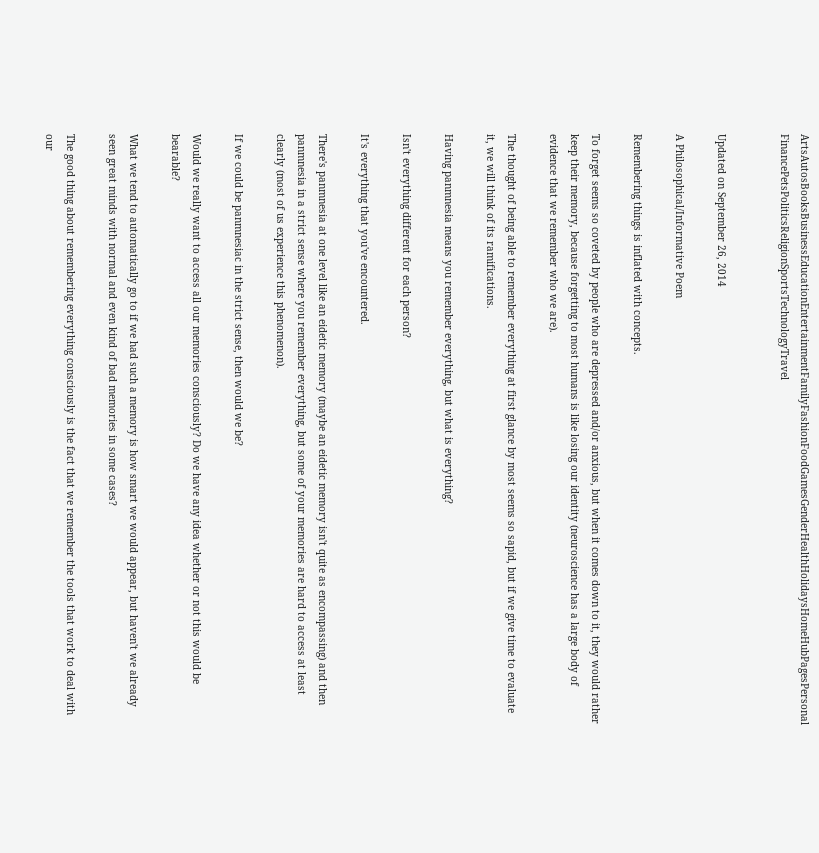ArtsAutosBooksBusinessEducationEntertainmentFamilyFashionFoodGamesGenderHealthHolidaysHomeHubPagesPersonal FinancePetsPoliticsReligionSportsTechnologyTravel


Updated on September 26, 2014

A Philosophical/Informative Poem

Remembering things is inflated with concepts.

To forget seems so coveted by people who are depressed and/or anxious, but when it comes down to it, they would rather keep their memory, because forgetting to most humans is like losing our identity (neuroscience has a large body of evidence that we remember who we are).

The thought of being able to remember everything at first glance by most seems so sapid, but if we give time to evaluate it, we will think of its ramifications.

Having panmnesia means you remember everything, but what is everything?

Isn't everything different for each person?

It's everything that you've encountered.

There's panmnesia at one level like an eidetic memory (maybe an eidetic memory isn't quite as encompassing) and then panmnesia in a strict sense where you remember everything, but some of your memories are hard to access at least clearly (most of us experience this phenomenon).

If we could be panmnesiac in the strict sense, then would we be?

Would we really want to access all our memories consciously? Do we have any idea whether or not this would be bearable?

What we tend to automatically go to if we had such a memory is how smart we would appear, but haven't we already seen great minds with normal and even kind of bad memories in some cases?

The good thing about remembering everything consciously is the fact that we remember the tools that work to deal with our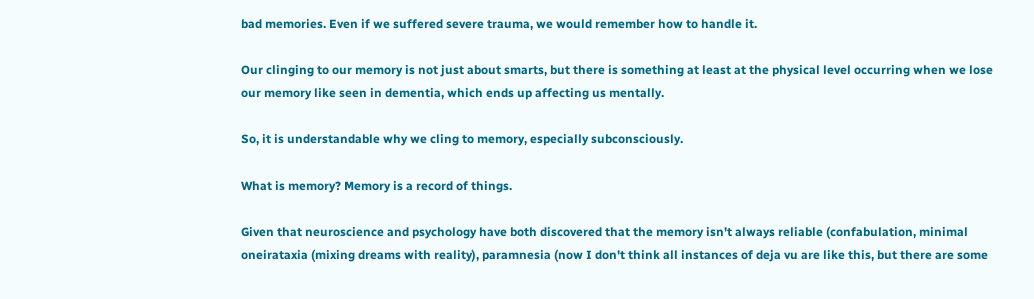bad memories. Even if we suffered severe trauma, we would remember how to handle it.

Our clinging to our memory is not just about smarts, but there is something at least at the physical level occurring when we lose our memory like seen in dementia, which ends up affecting us mentally.

So, it is understandable why we cling to memory, especially subconsciously.

What is memory? Memory is a record of things.

Given that neuroscience and psychology have both discovered that the memory isn't always reliable (confabulation, minimal oneirataxia (mixing dreams with reality), paramnesia (now I don't think all instances of deja vu are like this, but there are some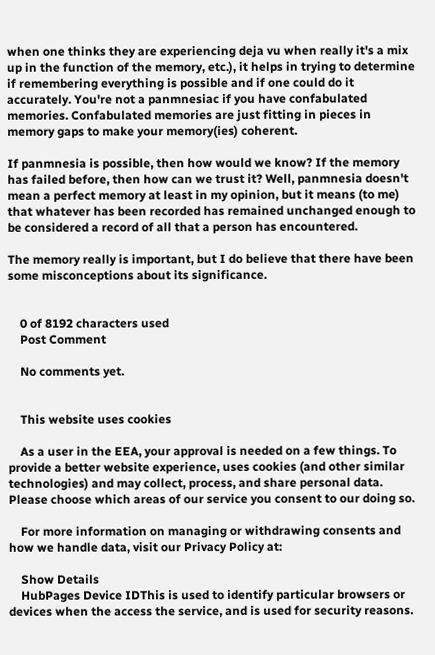when one thinks they are experiencing deja vu when really it's a mix up in the function of the memory, etc.), it helps in trying to determine if remembering everything is possible and if one could do it accurately. You're not a panmnesiac if you have confabulated memories. Confabulated memories are just fitting in pieces in memory gaps to make your memory(ies) coherent.

If panmnesia is possible, then how would we know? If the memory has failed before, then how can we trust it? Well, panmnesia doesn't mean a perfect memory at least in my opinion, but it means (to me) that whatever has been recorded has remained unchanged enough to be considered a record of all that a person has encountered.

The memory really is important, but I do believe that there have been some misconceptions about its significance.


    0 of 8192 characters used
    Post Comment

    No comments yet.


    This website uses cookies

    As a user in the EEA, your approval is needed on a few things. To provide a better website experience, uses cookies (and other similar technologies) and may collect, process, and share personal data. Please choose which areas of our service you consent to our doing so.

    For more information on managing or withdrawing consents and how we handle data, visit our Privacy Policy at:

    Show Details
    HubPages Device IDThis is used to identify particular browsers or devices when the access the service, and is used for security reasons.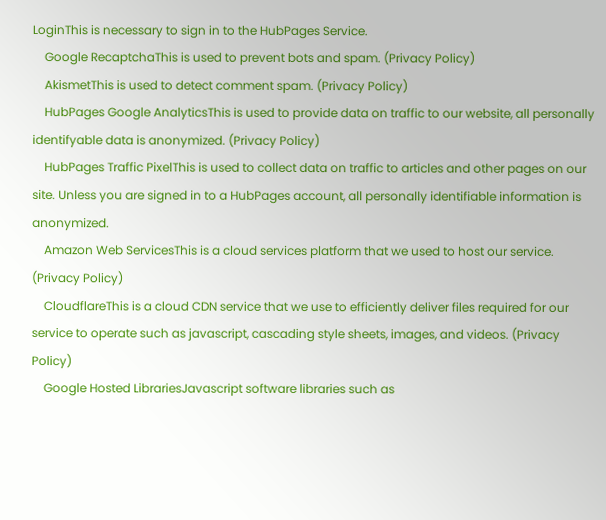LoginThis is necessary to sign in to the HubPages Service.
    Google RecaptchaThis is used to prevent bots and spam. (Privacy Policy)
    AkismetThis is used to detect comment spam. (Privacy Policy)
    HubPages Google AnalyticsThis is used to provide data on traffic to our website, all personally identifyable data is anonymized. (Privacy Policy)
    HubPages Traffic PixelThis is used to collect data on traffic to articles and other pages on our site. Unless you are signed in to a HubPages account, all personally identifiable information is anonymized.
    Amazon Web ServicesThis is a cloud services platform that we used to host our service. (Privacy Policy)
    CloudflareThis is a cloud CDN service that we use to efficiently deliver files required for our service to operate such as javascript, cascading style sheets, images, and videos. (Privacy Policy)
    Google Hosted LibrariesJavascript software libraries such as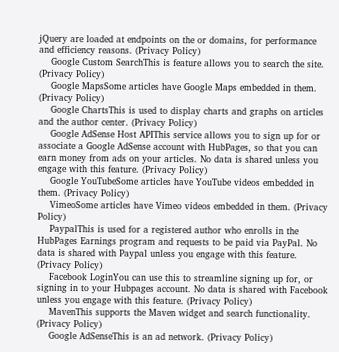jQuery are loaded at endpoints on the or domains, for performance and efficiency reasons. (Privacy Policy)
    Google Custom SearchThis is feature allows you to search the site. (Privacy Policy)
    Google MapsSome articles have Google Maps embedded in them. (Privacy Policy)
    Google ChartsThis is used to display charts and graphs on articles and the author center. (Privacy Policy)
    Google AdSense Host APIThis service allows you to sign up for or associate a Google AdSense account with HubPages, so that you can earn money from ads on your articles. No data is shared unless you engage with this feature. (Privacy Policy)
    Google YouTubeSome articles have YouTube videos embedded in them. (Privacy Policy)
    VimeoSome articles have Vimeo videos embedded in them. (Privacy Policy)
    PaypalThis is used for a registered author who enrolls in the HubPages Earnings program and requests to be paid via PayPal. No data is shared with Paypal unless you engage with this feature. (Privacy Policy)
    Facebook LoginYou can use this to streamline signing up for, or signing in to your Hubpages account. No data is shared with Facebook unless you engage with this feature. (Privacy Policy)
    MavenThis supports the Maven widget and search functionality. (Privacy Policy)
    Google AdSenseThis is an ad network. (Privacy Policy)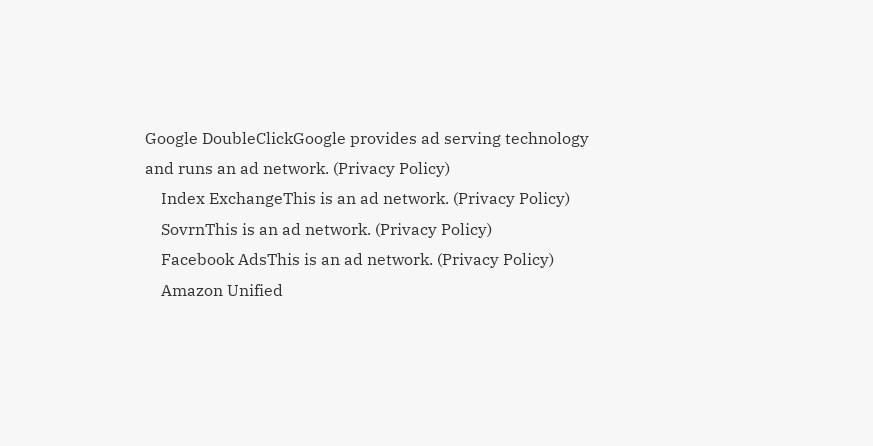Google DoubleClickGoogle provides ad serving technology and runs an ad network. (Privacy Policy)
    Index ExchangeThis is an ad network. (Privacy Policy)
    SovrnThis is an ad network. (Privacy Policy)
    Facebook AdsThis is an ad network. (Privacy Policy)
    Amazon Unified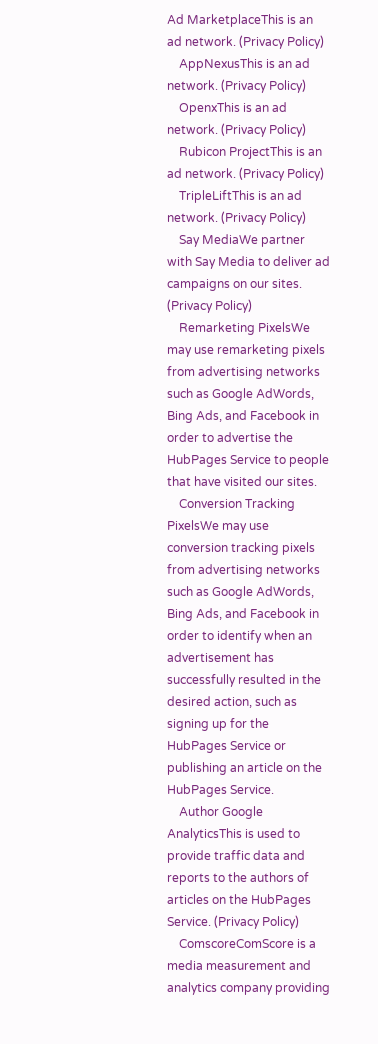Ad MarketplaceThis is an ad network. (Privacy Policy)
    AppNexusThis is an ad network. (Privacy Policy)
    OpenxThis is an ad network. (Privacy Policy)
    Rubicon ProjectThis is an ad network. (Privacy Policy)
    TripleLiftThis is an ad network. (Privacy Policy)
    Say MediaWe partner with Say Media to deliver ad campaigns on our sites. (Privacy Policy)
    Remarketing PixelsWe may use remarketing pixels from advertising networks such as Google AdWords, Bing Ads, and Facebook in order to advertise the HubPages Service to people that have visited our sites.
    Conversion Tracking PixelsWe may use conversion tracking pixels from advertising networks such as Google AdWords, Bing Ads, and Facebook in order to identify when an advertisement has successfully resulted in the desired action, such as signing up for the HubPages Service or publishing an article on the HubPages Service.
    Author Google AnalyticsThis is used to provide traffic data and reports to the authors of articles on the HubPages Service. (Privacy Policy)
    ComscoreComScore is a media measurement and analytics company providing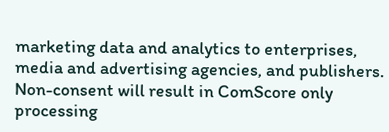marketing data and analytics to enterprises, media and advertising agencies, and publishers. Non-consent will result in ComScore only processing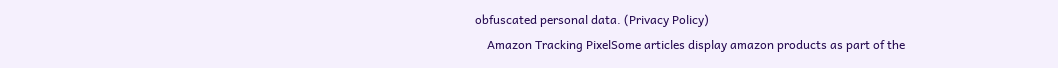obfuscated personal data. (Privacy Policy)
    Amazon Tracking PixelSome articles display amazon products as part of the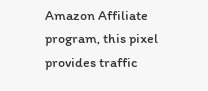Amazon Affiliate program, this pixel provides traffic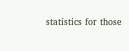statistics for those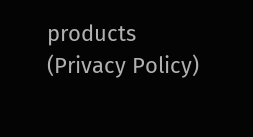products (Privacy Policy)